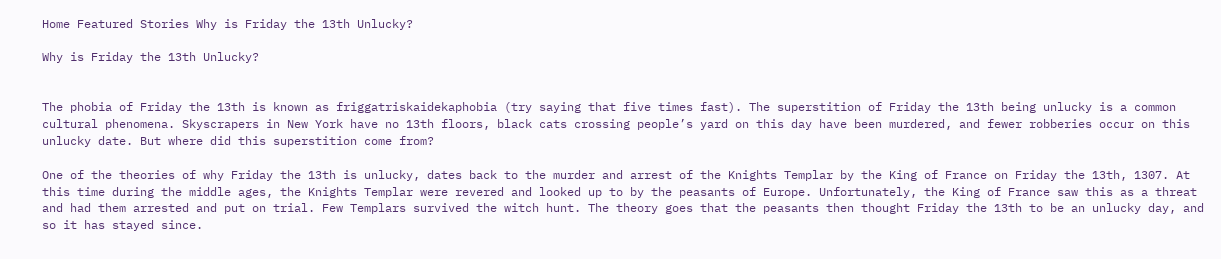Home Featured Stories Why is Friday the 13th Unlucky?

Why is Friday the 13th Unlucky?


The phobia of Friday the 13th is known as friggatriskaidekaphobia (try saying that five times fast). The superstition of Friday the 13th being unlucky is a common cultural phenomena. Skyscrapers in New York have no 13th floors, black cats crossing people’s yard on this day have been murdered, and fewer robberies occur on this unlucky date. But where did this superstition come from?

One of the theories of why Friday the 13th is unlucky, dates back to the murder and arrest of the Knights Templar by the King of France on Friday the 13th, 1307. At this time during the middle ages, the Knights Templar were revered and looked up to by the peasants of Europe. Unfortunately, the King of France saw this as a threat and had them arrested and put on trial. Few Templars survived the witch hunt. The theory goes that the peasants then thought Friday the 13th to be an unlucky day, and so it has stayed since.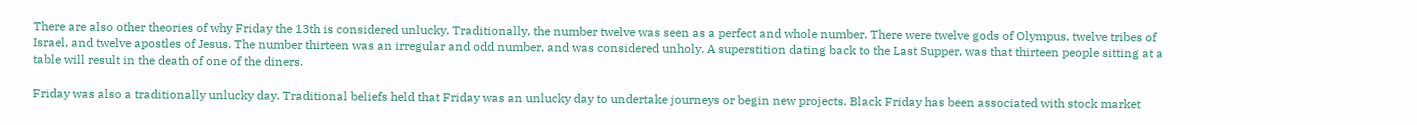There are also other theories of why Friday the 13th is considered unlucky. Traditionally, the number twelve was seen as a perfect and whole number. There were twelve gods of Olympus, twelve tribes of Israel, and twelve apostles of Jesus. The number thirteen was an irregular and odd number, and was considered unholy. A superstition dating back to the Last Supper, was that thirteen people sitting at a table will result in the death of one of the diners.

Friday was also a traditionally unlucky day. Traditional beliefs held that Friday was an unlucky day to undertake journeys or begin new projects. Black Friday has been associated with stock market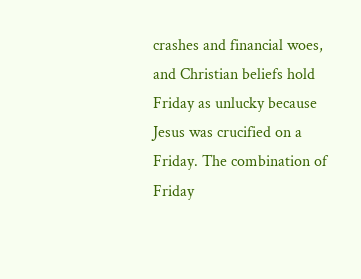crashes and financial woes, and Christian beliefs hold Friday as unlucky because Jesus was crucified on a Friday. The combination of Friday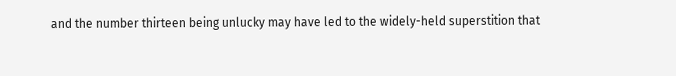and the number thirteen being unlucky may have led to the widely-held superstition that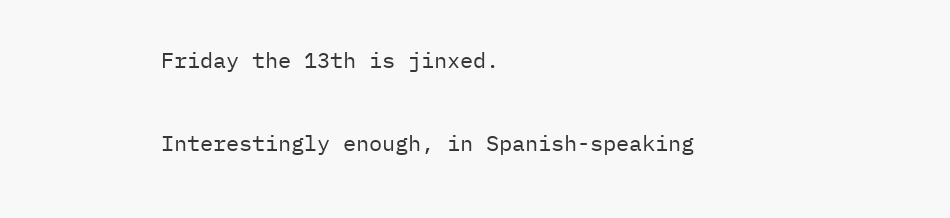Friday the 13th is jinxed.

Interestingly enough, in Spanish-speaking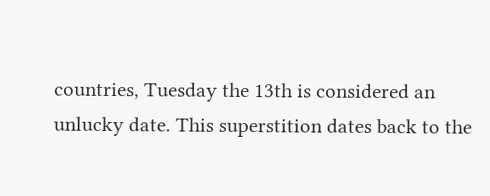countries, Tuesday the 13th is considered an unlucky date. This superstition dates back to the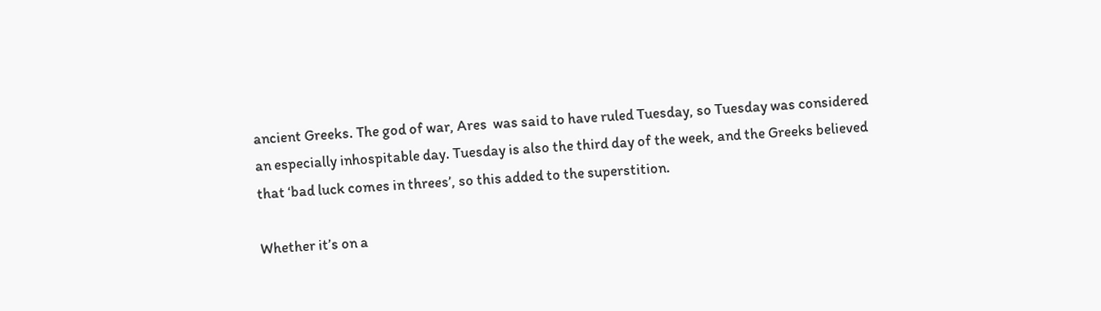ancient Greeks. The god of war, Ares  was said to have ruled Tuesday, so Tuesday was considered an especially inhospitable day. Tuesday is also the third day of the week, and the Greeks believed that ‘bad luck comes in threes’, so this added to the superstition.

Whether it’s on a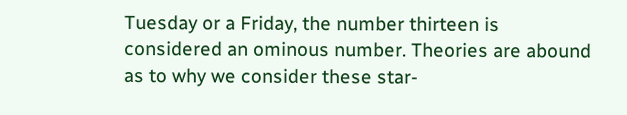Tuesday or a Friday, the number thirteen is considered an ominous number. Theories are abound as to why we consider these star-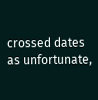crossed dates as unfortunate,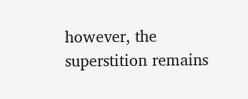however, the superstition remains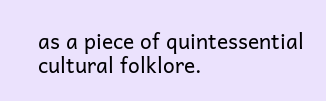as a piece of quintessential cultural folklore.